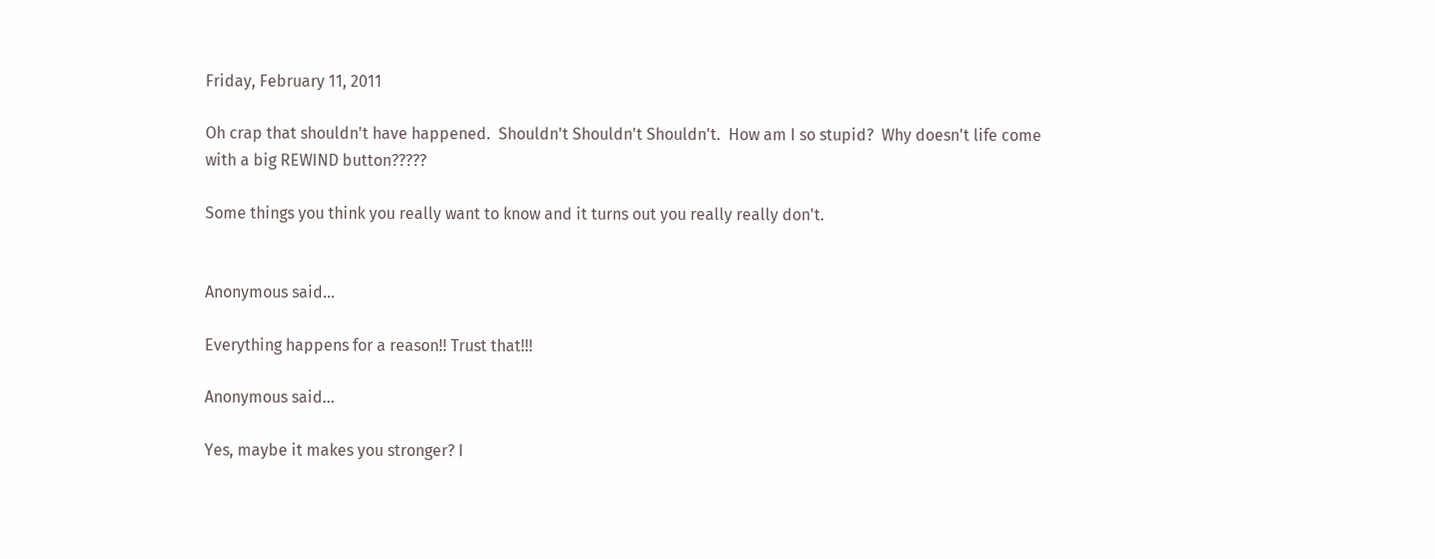Friday, February 11, 2011

Oh crap that shouldn't have happened.  Shouldn't Shouldn't Shouldn't.  How am I so stupid?  Why doesn't life come with a big REWIND button?????

Some things you think you really want to know and it turns out you really really don't.


Anonymous said...

Everything happens for a reason!! Trust that!!!

Anonymous said...

Yes, maybe it makes you stronger? I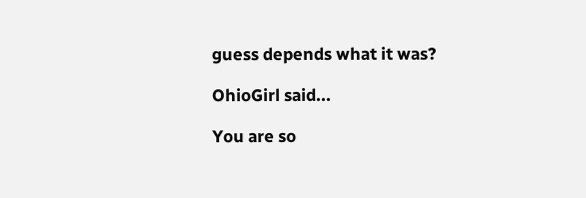guess depends what it was?

OhioGirl said...

You are so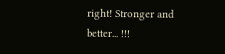right! Stronger and better... !!!